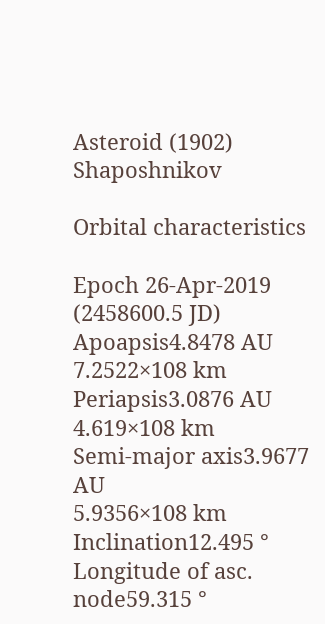Asteroid (1902) Shaposhnikov

Orbital characteristics

Epoch 26-Apr-2019 (2458600.5 JD)
Apoapsis4.8478 AU
7.2522×108 km
Periapsis3.0876 AU
4.619×108 km
Semi-major axis3.9677 AU
5.9356×108 km
Inclination12.495 °
Longitude of asc. node59.315 °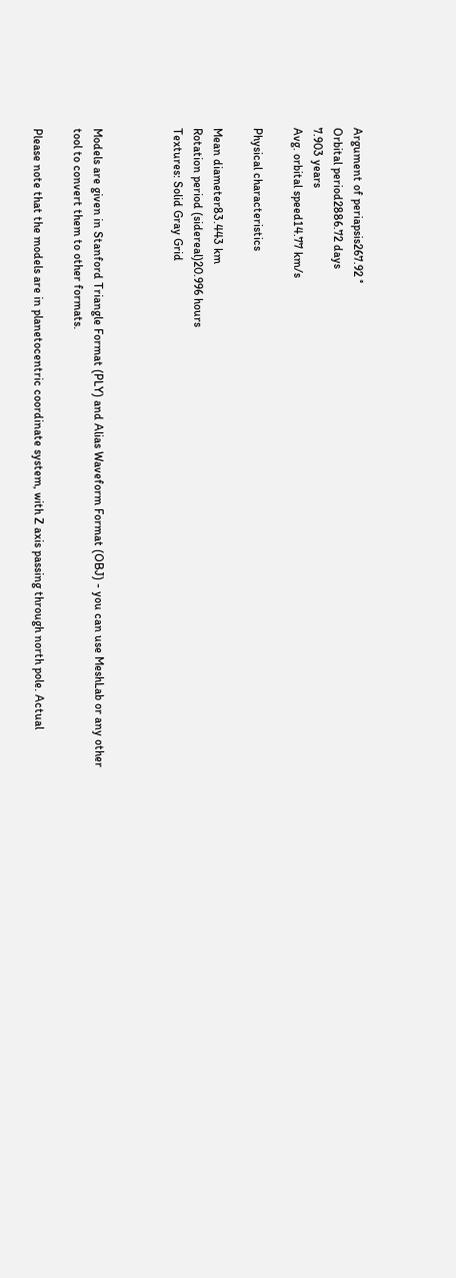Argument of periapsis267.92 °
Orbital period2886.72 days
7.903 years
Avg. orbital speed14.77 km/s

Physical characteristics

Mean diameter83.443 km
Rotation period (sidereal)20.996 hours
Textures: Solid Gray Grid



Models are given in Stanford Triangle Format (PLY) and Alias Waveform Format (OBJ) - you can use MeshLab or any other tool to convert them to other formats.

Please note that the models are in planetocentric coordinate system, with Z axis passing through north pole. Actual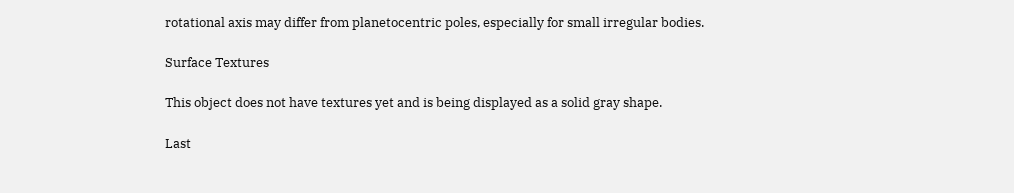rotational axis may differ from planetocentric poles, especially for small irregular bodies.

Surface Textures

This object does not have textures yet and is being displayed as a solid gray shape.

Last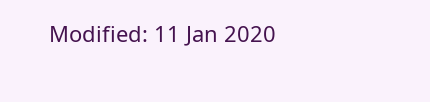Modified: 11 Jan 2020